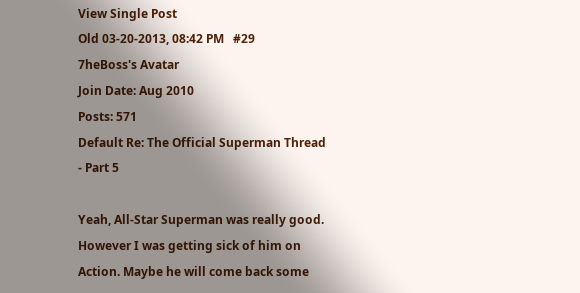View Single Post
Old 03-20-2013, 08:42 PM   #29
7heBoss's Avatar
Join Date: Aug 2010
Posts: 571
Default Re: The Official Superman Thread - Part 5

Yeah, All-Star Superman was really good. However I was getting sick of him on Action. Maybe he will come back some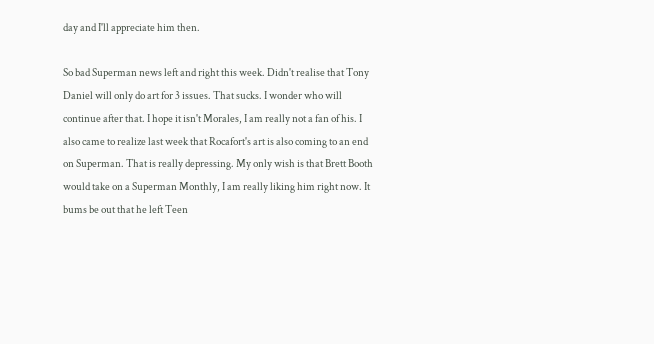day and I'll appreciate him then.

So bad Superman news left and right this week. Didn't realise that Tony Daniel will only do art for 3 issues. That sucks. I wonder who will continue after that. I hope it isn't Morales, I am really not a fan of his. I also came to realize last week that Rocafort's art is also coming to an end on Superman. That is really depressing. My only wish is that Brett Booth would take on a Superman Monthly, I am really liking him right now. It bums be out that he left Teen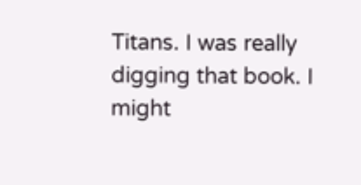Titans. I was really digging that book. I might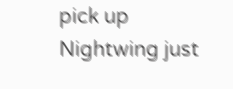pick up Nightwing just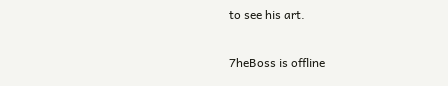to see his art.

7heBoss is offline